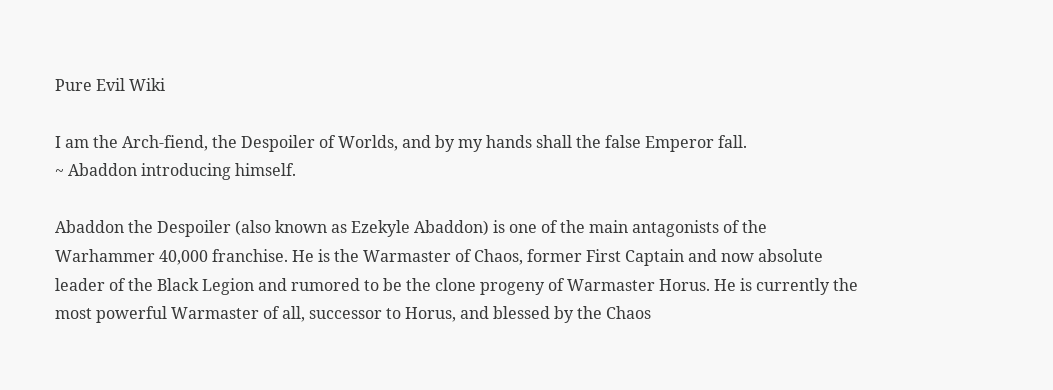Pure Evil Wiki

I am the Arch-fiend, the Despoiler of Worlds, and by my hands shall the false Emperor fall.
~ Abaddon introducing himself.

Abaddon the Despoiler (also known as Ezekyle Abaddon) is one of the main antagonists of the Warhammer 40,000 franchise. He is the Warmaster of Chaos, former First Captain and now absolute leader of the Black Legion and rumored to be the clone progeny of Warmaster Horus. He is currently the most powerful Warmaster of all, successor to Horus, and blessed by the Chaos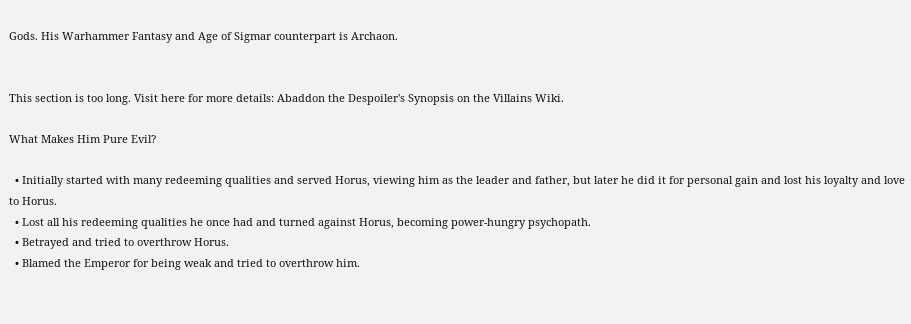Gods. His Warhammer Fantasy and Age of Sigmar counterpart is Archaon.


This section is too long. Visit here for more details: Abaddon the Despoiler's Synopsis on the Villains Wiki.

What Makes Him Pure Evil?

  • Initially started with many redeeming qualities and served Horus, viewing him as the leader and father, but later he did it for personal gain and lost his loyalty and love to Horus.
  • Lost all his redeeming qualities he once had and turned against Horus, becoming power-hungry psychopath.
  • Betrayed and tried to overthrow Horus.
  • Blamed the Emperor for being weak and tried to overthrow him.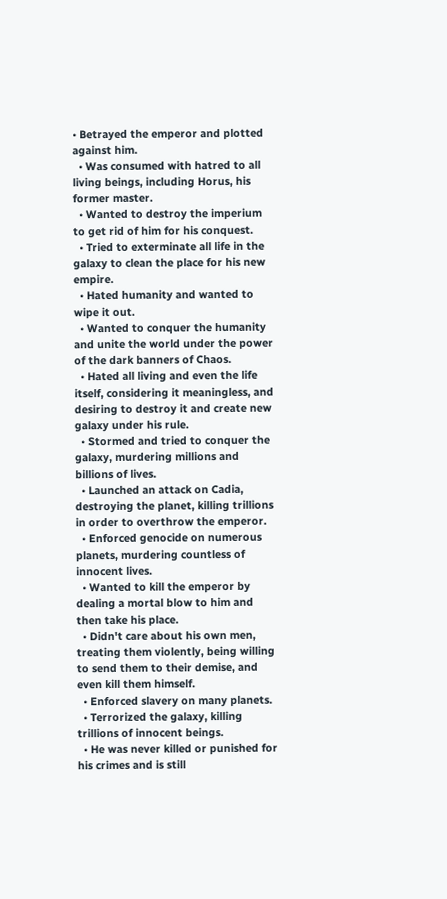• Betrayed the emperor and plotted against him.
  • Was consumed with hatred to all living beings, including Horus, his former master.
  • Wanted to destroy the imperium to get rid of him for his conquest.
  • Tried to exterminate all life in the galaxy to clean the place for his new empire.
  • Hated humanity and wanted to wipe it out.
  • Wanted to conquer the humanity and unite the world under the power of the dark banners of Chaos.
  • Hated all living and even the life itself, considering it meaningless, and desiring to destroy it and create new galaxy under his rule.
  • Stormed and tried to conquer the galaxy, murdering millions and billions of lives.
  • Launched an attack on Cadia, destroying the planet, killing trillions in order to overthrow the emperor.
  • Enforced genocide on numerous planets, murdering countless of innocent lives.
  • Wanted to kill the emperor by dealing a mortal blow to him and then take his place.
  • Didn't care about his own men, treating them violently, being willing to send them to their demise, and even kill them himself.
  • Enforced slavery on many planets.
  • Terrorized the galaxy, killing trillions of innocent beings.
  • He was never killed or punished for his crimes and is still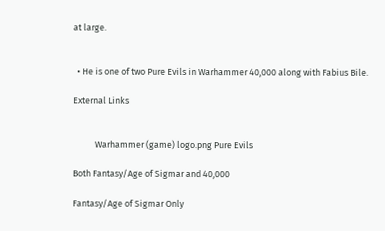at large.


  • He is one of two Pure Evils in Warhammer 40,000 along with Fabius Bile.

External Links


           Warhammer (game) logo.png Pure Evils

Both Fantasy/Age of Sigmar and 40,000

Fantasy/Age of Sigmar Only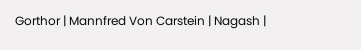Gorthor | Mannfred Von Carstein | Nagash |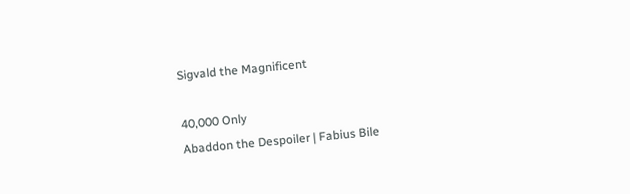Sigvald the Magnificent

40,000 Only
Abaddon the Despoiler | Fabius Bile